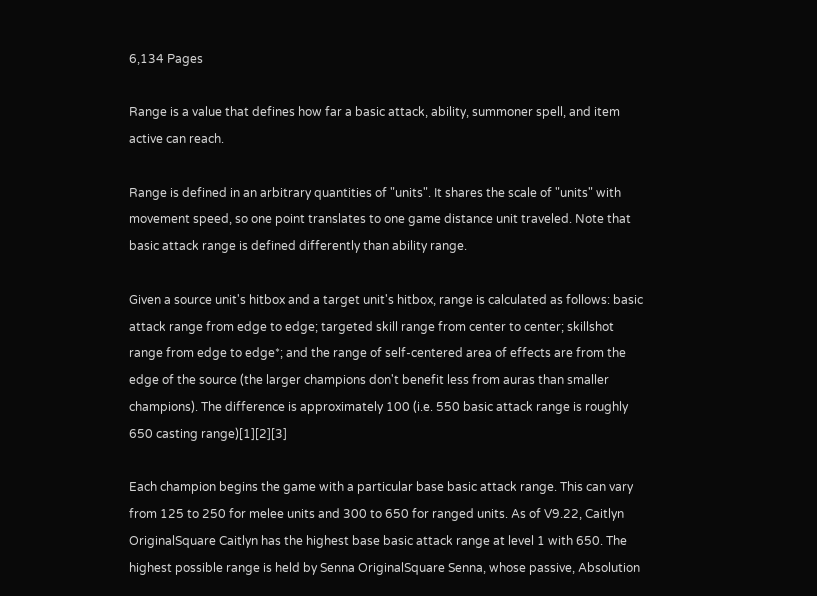6,134 Pages

Range is a value that defines how far a basic attack, ability, summoner spell, and item active can reach.

Range is defined in an arbitrary quantities of "units". It shares the scale of "units" with movement speed, so one point translates to one game distance unit traveled. Note that basic attack range is defined differently than ability range.

Given a source unit's hitbox and a target unit's hitbox, range is calculated as follows: basic attack range from edge to edge; targeted skill range from center to center; skillshot range from edge to edge*; and the range of self-centered area of effects are from the edge of the source (the larger champions don't benefit less from auras than smaller champions). The difference is approximately 100 (i.e. 550 basic attack range is roughly 650 casting range)[1][2][3]

Each champion begins the game with a particular base basic attack range. This can vary from 125 to 250 for melee units and 300 to 650 for ranged units. As of V9.22, Caitlyn OriginalSquare Caitlyn has the highest base basic attack range at level 1 with 650. The highest possible range is held by Senna OriginalSquare Senna, whose passive, Absolution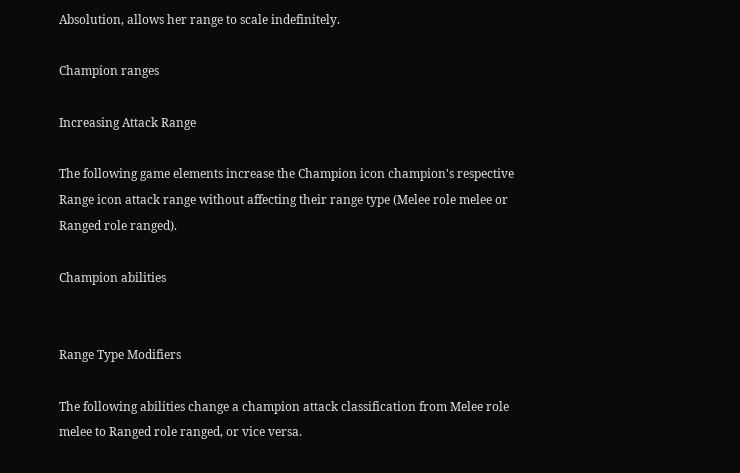Absolution, allows her range to scale indefinitely.

Champion ranges

Increasing Attack Range

The following game elements increase the Champion icon champion's respective Range icon attack range without affecting their range type (Melee role melee or Ranged role ranged).

Champion abilities


Range Type Modifiers

The following abilities change a champion attack classification from Melee role melee to Ranged role ranged, or vice versa.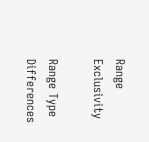Range Exclusivity

Range Type Differences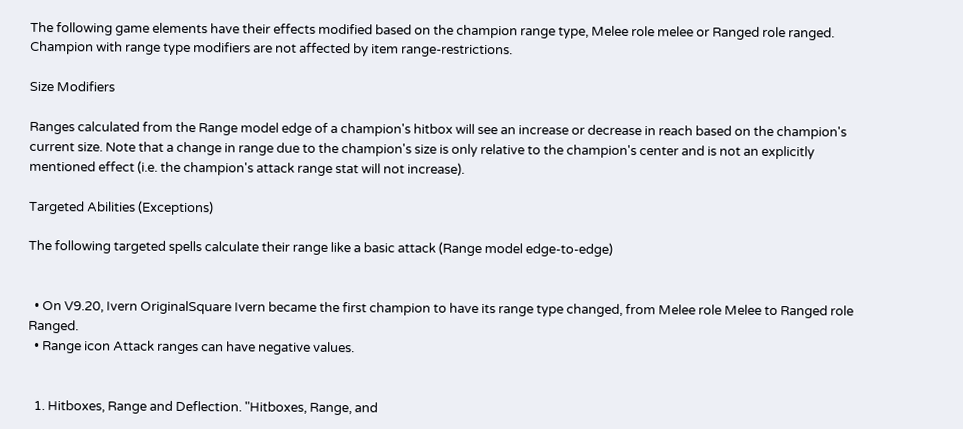The following game elements have their effects modified based on the champion range type, Melee role melee or Ranged role ranged. Champion with range type modifiers are not affected by item range-restrictions.

Size Modifiers

Ranges calculated from the Range model edge of a champion's hitbox will see an increase or decrease in reach based on the champion's current size. Note that a change in range due to the champion's size is only relative to the champion's center and is not an explicitly mentioned effect (i.e. the champion's attack range stat will not increase).

Targeted Abilities (Exceptions)

The following targeted spells calculate their range like a basic attack (Range model edge-to-edge)


  • On V9.20, Ivern OriginalSquare Ivern became the first champion to have its range type changed, from Melee role Melee to Ranged role Ranged.
  • Range icon Attack ranges can have negative values.


  1. Hitboxes, Range and Deflection. "Hitboxes, Range, and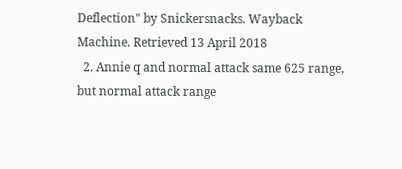Deflection" by Snickersnacks. Wayback Machine. Retrieved 13 April 2018
  2. Annie q and normal attack same 625 range, but normal attack range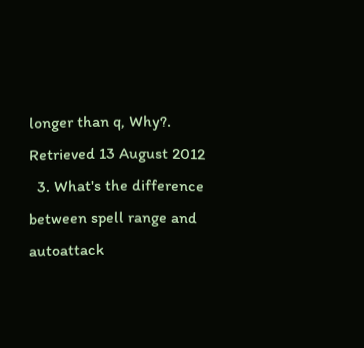longer than q, Why?. Retrieved 13 August 2012
  3. What's the difference between spell range and autoattack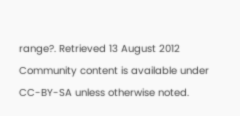range?. Retrieved 13 August 2012
Community content is available under CC-BY-SA unless otherwise noted.